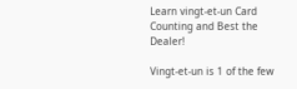Learn vingt-et-un Card Counting and Best the Dealer!

Vingt-et-un is 1 of the few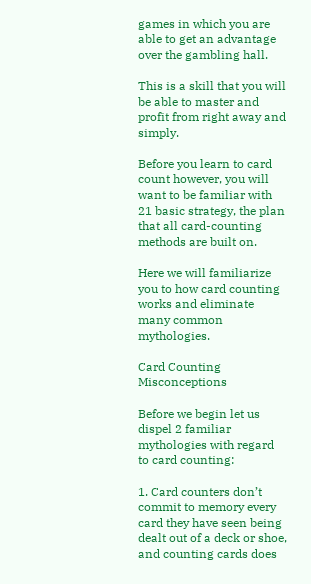games in which you are able to get an advantage over the gambling hall.

This is a skill that you will be able to master and profit from right away and simply.

Before you learn to card count however, you will want to be familiar with 21 basic strategy, the plan that all card-counting methods are built on.

Here we will familiarize you to how card counting works and eliminate many common mythologies.

Card Counting Misconceptions

Before we begin let us dispel 2 familiar mythologies with regard to card counting:

1. Card counters don’t commit to memory every card they have seen being dealt out of a deck or shoe, and counting cards does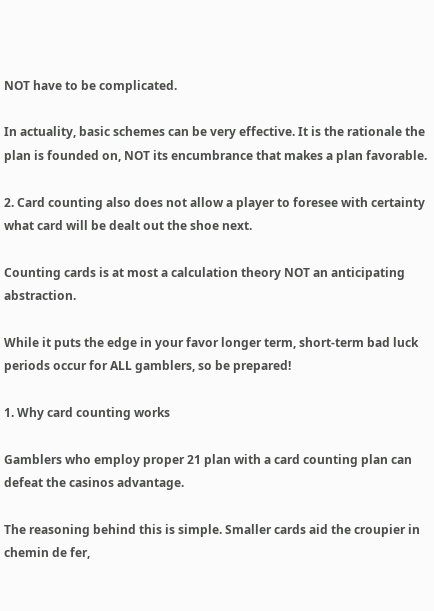NOT have to be complicated.

In actuality, basic schemes can be very effective. It is the rationale the plan is founded on, NOT its encumbrance that makes a plan favorable.

2. Card counting also does not allow a player to foresee with certainty what card will be dealt out the shoe next.

Counting cards is at most a calculation theory NOT an anticipating abstraction.

While it puts the edge in your favor longer term, short-term bad luck periods occur for ALL gamblers, so be prepared!

1. Why card counting works

Gamblers who employ proper 21 plan with a card counting plan can defeat the casinos advantage.

The reasoning behind this is simple. Smaller cards aid the croupier in chemin de fer,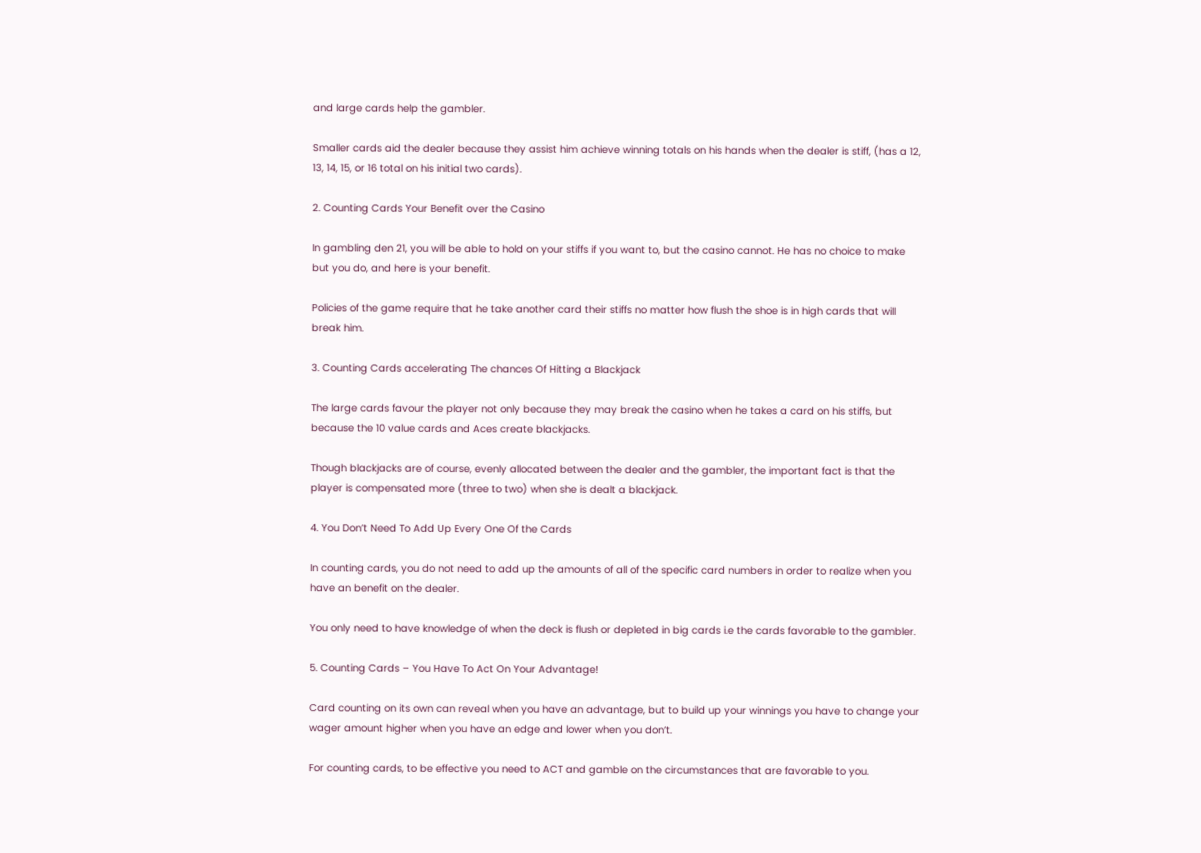and large cards help the gambler.

Smaller cards aid the dealer because they assist him achieve winning totals on his hands when the dealer is stiff, (has a 12, 13, 14, 15, or 16 total on his initial two cards).

2. Counting Cards Your Benefit over the Casino

In gambling den 21, you will be able to hold on your stiffs if you want to, but the casino cannot. He has no choice to make but you do, and here is your benefit.

Policies of the game require that he take another card their stiffs no matter how flush the shoe is in high cards that will break him.

3. Counting Cards accelerating The chances Of Hitting a Blackjack

The large cards favour the player not only because they may break the casino when he takes a card on his stiffs, but because the 10 value cards and Aces create blackjacks.

Though blackjacks are of course, evenly allocated between the dealer and the gambler, the important fact is that the player is compensated more (three to two) when she is dealt a blackjack.

4. You Don’t Need To Add Up Every One Of the Cards

In counting cards, you do not need to add up the amounts of all of the specific card numbers in order to realize when you have an benefit on the dealer.

You only need to have knowledge of when the deck is flush or depleted in big cards i.e the cards favorable to the gambler.

5. Counting Cards – You Have To Act On Your Advantage!

Card counting on its own can reveal when you have an advantage, but to build up your winnings you have to change your wager amount higher when you have an edge and lower when you don’t.

For counting cards, to be effective you need to ACT and gamble on the circumstances that are favorable to you.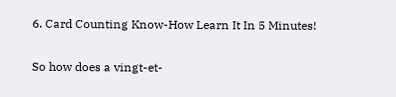6. Card Counting Know-How Learn It In 5 Minutes!

So how does a vingt-et-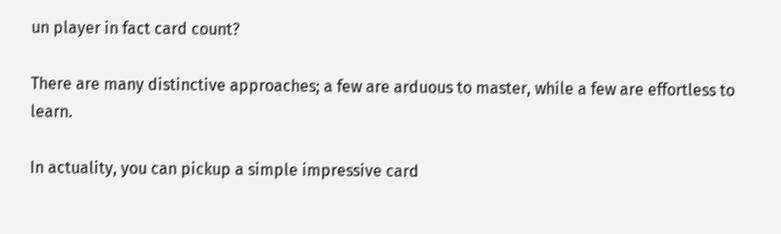un player in fact card count?

There are many distinctive approaches; a few are arduous to master, while a few are effortless to learn.

In actuality, you can pickup a simple impressive card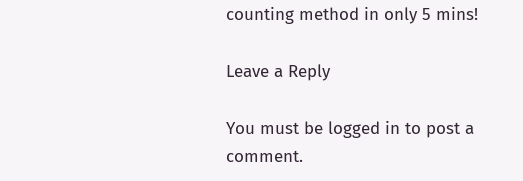counting method in only 5 mins!

Leave a Reply

You must be logged in to post a comment.